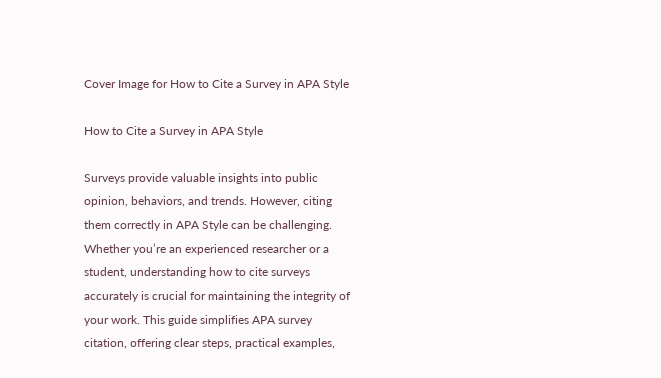Cover Image for How to Cite a Survey in APA Style

How to Cite a Survey in APA Style

Surveys provide valuable insights into public opinion, behaviors, and trends. However, citing them correctly in APA Style can be challenging. Whether you’re an experienced researcher or a student, understanding how to cite surveys accurately is crucial for maintaining the integrity of your work. This guide simplifies APA survey citation, offering clear steps, practical examples,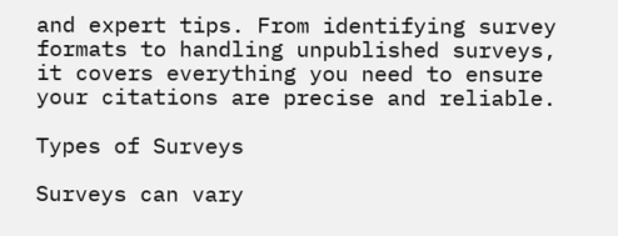and expert tips. From identifying survey formats to handling unpublished surveys, it covers everything you need to ensure your citations are precise and reliable.

Types of Surveys

Surveys can vary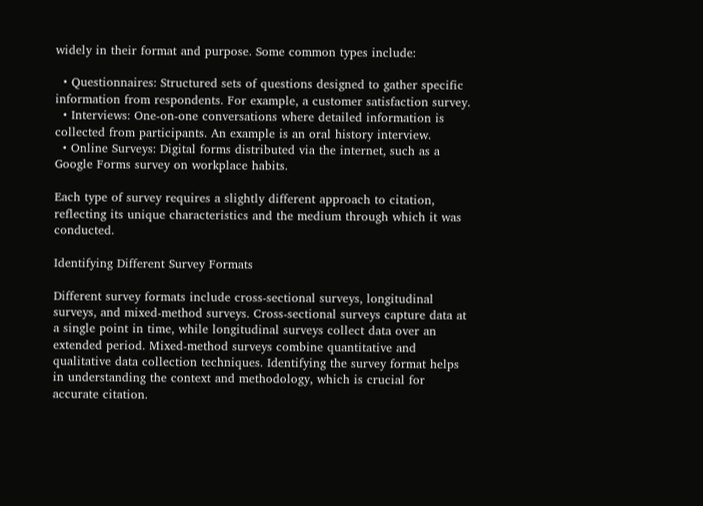widely in their format and purpose. Some common types include:

  • Questionnaires: Structured sets of questions designed to gather specific information from respondents. For example, a customer satisfaction survey.
  • Interviews: One-on-one conversations where detailed information is collected from participants. An example is an oral history interview.
  • Online Surveys: Digital forms distributed via the internet, such as a Google Forms survey on workplace habits.

Each type of survey requires a slightly different approach to citation, reflecting its unique characteristics and the medium through which it was conducted.

Identifying Different Survey Formats

Different survey formats include cross-sectional surveys, longitudinal surveys, and mixed-method surveys. Cross-sectional surveys capture data at a single point in time, while longitudinal surveys collect data over an extended period. Mixed-method surveys combine quantitative and qualitative data collection techniques. Identifying the survey format helps in understanding the context and methodology, which is crucial for accurate citation.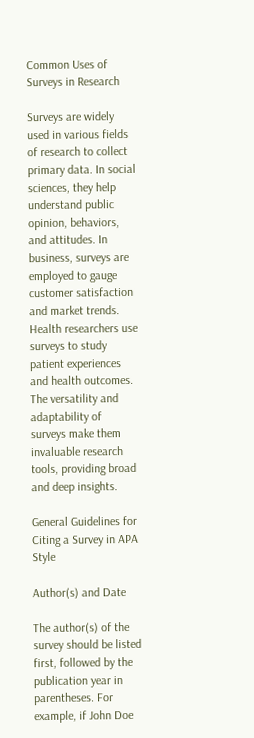Common Uses of Surveys in Research

Surveys are widely used in various fields of research to collect primary data. In social sciences, they help understand public opinion, behaviors, and attitudes. In business, surveys are employed to gauge customer satisfaction and market trends. Health researchers use surveys to study patient experiences and health outcomes. The versatility and adaptability of surveys make them invaluable research tools, providing broad and deep insights.

General Guidelines for Citing a Survey in APA Style

Author(s) and Date

The author(s) of the survey should be listed first, followed by the publication year in parentheses. For example, if John Doe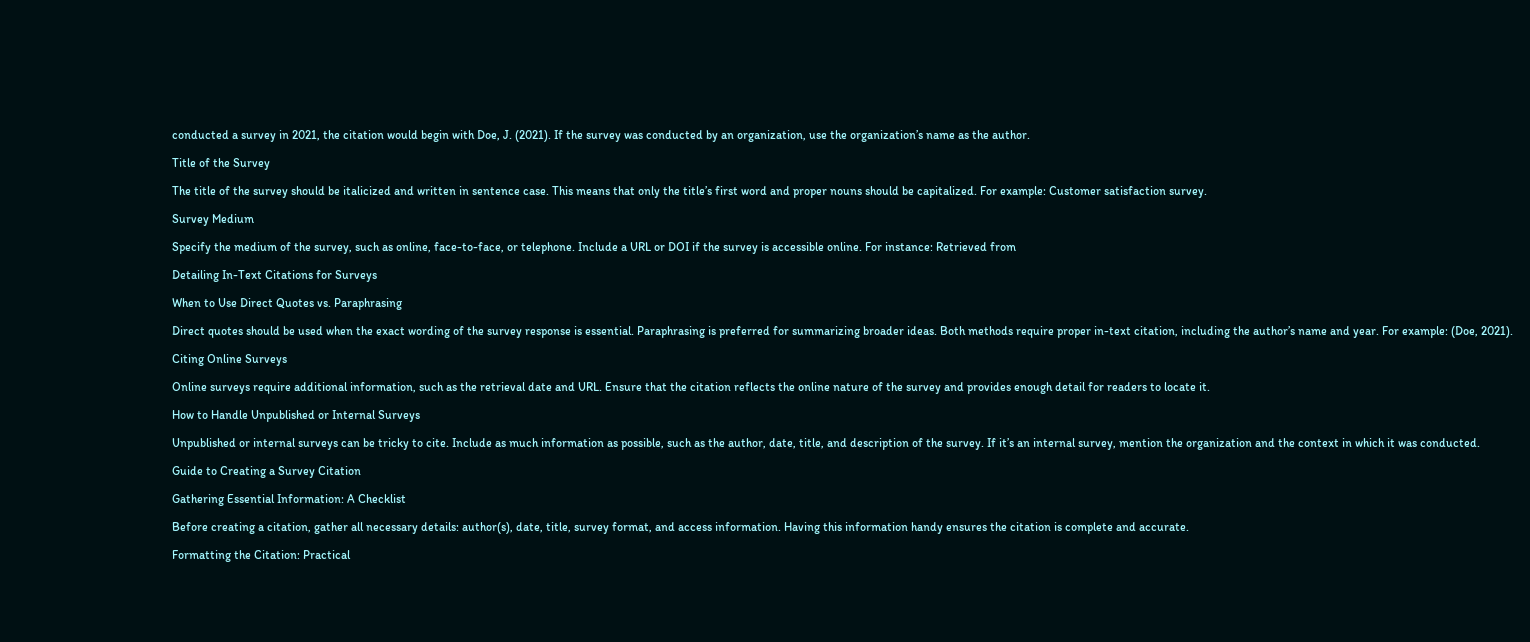conducted a survey in 2021, the citation would begin with Doe, J. (2021). If the survey was conducted by an organization, use the organization’s name as the author.

Title of the Survey

The title of the survey should be italicized and written in sentence case. This means that only the title’s first word and proper nouns should be capitalized. For example: Customer satisfaction survey.

Survey Medium

Specify the medium of the survey, such as online, face-to-face, or telephone. Include a URL or DOI if the survey is accessible online. For instance: Retrieved from

Detailing In-Text Citations for Surveys

When to Use Direct Quotes vs. Paraphrasing

Direct quotes should be used when the exact wording of the survey response is essential. Paraphrasing is preferred for summarizing broader ideas. Both methods require proper in-text citation, including the author’s name and year. For example: (Doe, 2021).

Citing Online Surveys

Online surveys require additional information, such as the retrieval date and URL. Ensure that the citation reflects the online nature of the survey and provides enough detail for readers to locate it.

How to Handle Unpublished or Internal Surveys

Unpublished or internal surveys can be tricky to cite. Include as much information as possible, such as the author, date, title, and description of the survey. If it’s an internal survey, mention the organization and the context in which it was conducted.

Guide to Creating a Survey Citation

Gathering Essential Information: A Checklist

Before creating a citation, gather all necessary details: author(s), date, title, survey format, and access information. Having this information handy ensures the citation is complete and accurate.

Formatting the Citation: Practical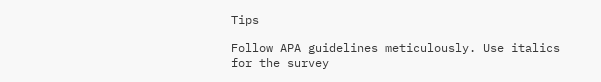Tips

Follow APA guidelines meticulously. Use italics for the survey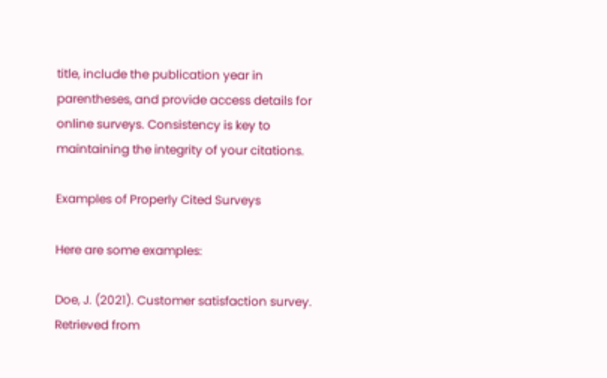title, include the publication year in parentheses, and provide access details for online surveys. Consistency is key to maintaining the integrity of your citations.

Examples of Properly Cited Surveys

Here are some examples:

Doe, J. (2021). Customer satisfaction survey. Retrieved from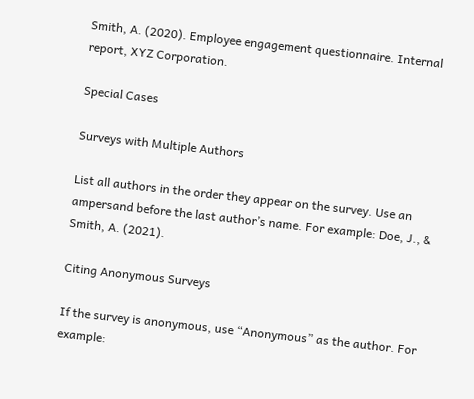Smith, A. (2020). Employee engagement questionnaire. Internal report, XYZ Corporation.

Special Cases

Surveys with Multiple Authors

List all authors in the order they appear on the survey. Use an ampersand before the last author’s name. For example: Doe, J., & Smith, A. (2021).

Citing Anonymous Surveys

If the survey is anonymous, use “Anonymous” as the author. For example: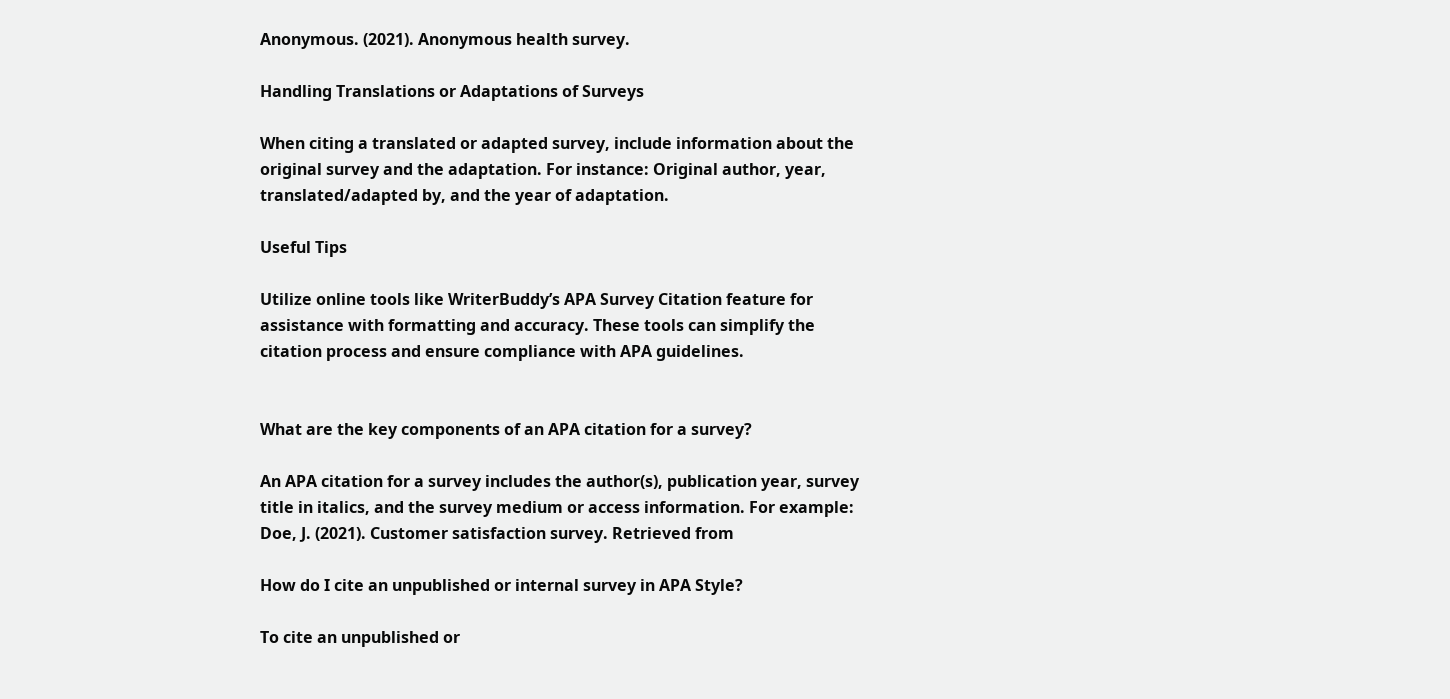Anonymous. (2021). Anonymous health survey.

Handling Translations or Adaptations of Surveys

When citing a translated or adapted survey, include information about the original survey and the adaptation. For instance: Original author, year, translated/adapted by, and the year of adaptation.

Useful Tips

Utilize online tools like WriterBuddy’s APA Survey Citation feature for assistance with formatting and accuracy. These tools can simplify the citation process and ensure compliance with APA guidelines.


What are the key components of an APA citation for a survey?

An APA citation for a survey includes the author(s), publication year, survey title in italics, and the survey medium or access information. For example: Doe, J. (2021). Customer satisfaction survey. Retrieved from

How do I cite an unpublished or internal survey in APA Style?

To cite an unpublished or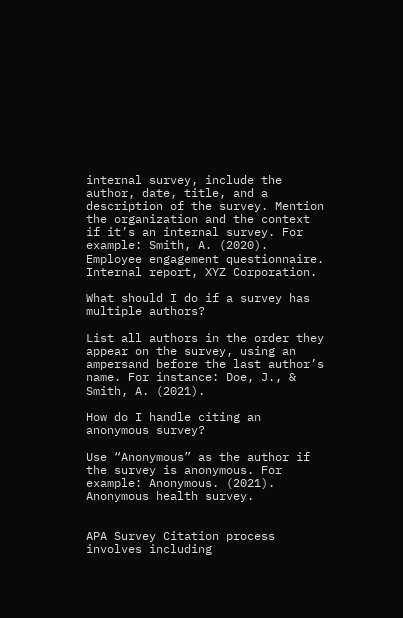internal survey, include the author, date, title, and a description of the survey. Mention the organization and the context if it’s an internal survey. For example: Smith, A. (2020). Employee engagement questionnaire. Internal report, XYZ Corporation.

What should I do if a survey has multiple authors?

List all authors in the order they appear on the survey, using an ampersand before the last author’s name. For instance: Doe, J., & Smith, A. (2021).

How do I handle citing an anonymous survey?

Use “Anonymous” as the author if the survey is anonymous. For example: Anonymous. (2021). Anonymous health survey.


APA Survey Citation process involves including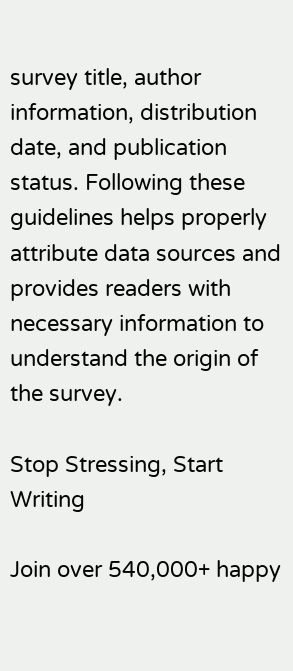survey title, author information, distribution date, and publication status. Following these guidelines helps properly attribute data sources and provides readers with necessary information to understand the origin of the survey.

Stop Stressing, Start Writing

Join over 540,000+ happy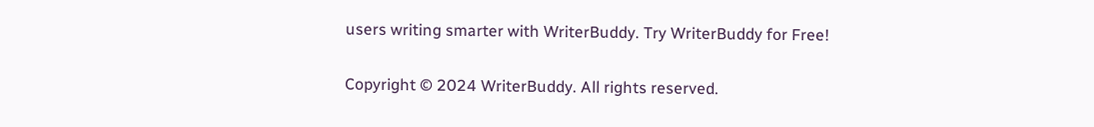users writing smarter with WriterBuddy. Try WriterBuddy for Free!

Copyright © 2024 WriterBuddy. All rights reserved.